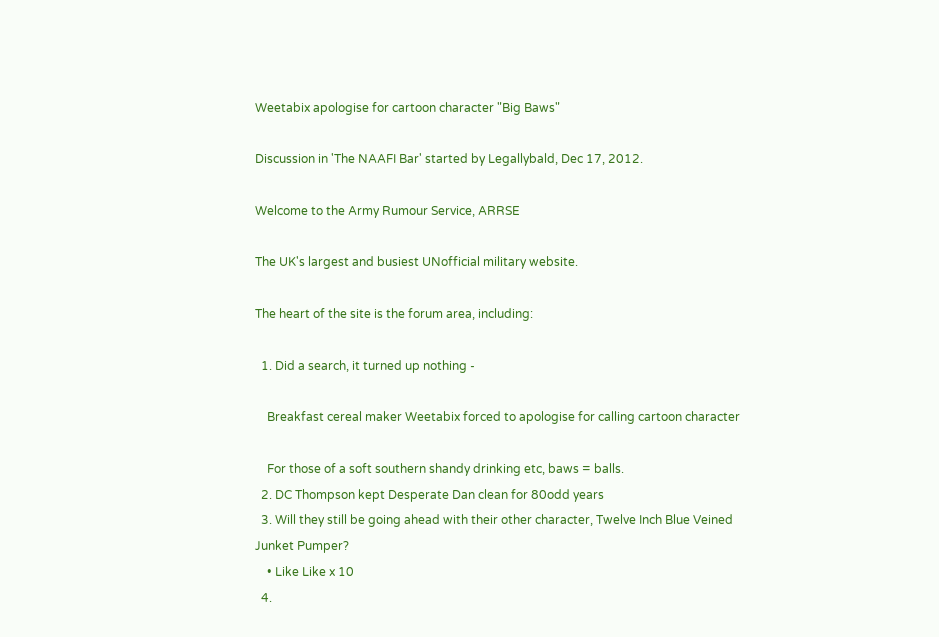Weetabix apologise for cartoon character "Big Baws"

Discussion in 'The NAAFI Bar' started by Legallybald, Dec 17, 2012.

Welcome to the Army Rumour Service, ARRSE

The UK's largest and busiest UNofficial military website.

The heart of the site is the forum area, including:

  1. Did a search, it turned up nothing -

    Breakfast cereal maker Weetabix forced to apologise for calling cartoon character

    For those of a soft southern shandy drinking etc, baws = balls.
  2. DC Thompson kept Desperate Dan clean for 80odd years
  3. Will they still be going ahead with their other character, Twelve Inch Blue Veined Junket Pumper?
    • Like Like x 10
  4.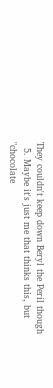They couldn't keep down Beryl the Peril though
  5. Maybe it's just me that thinks this, but "chocolate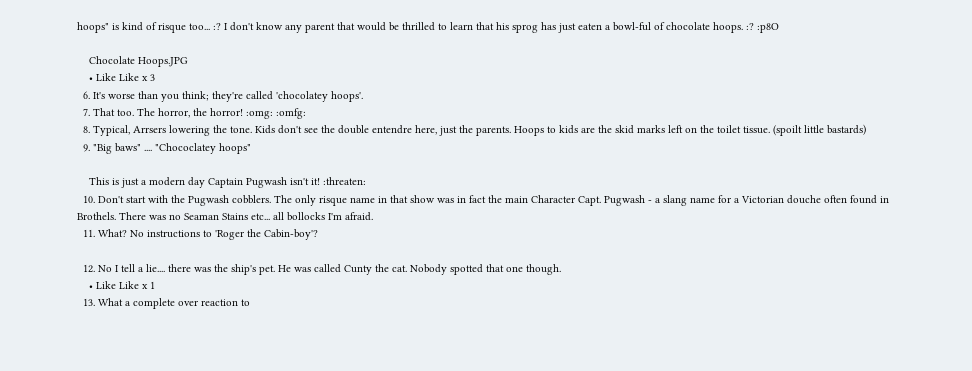hoops" is kind of risque too... :? I don't know any parent that would be thrilled to learn that his sprog has just eaten a bowl-ful of chocolate hoops. :? :p8O

    Chocolate Hoops.JPG
    • Like Like x 3
  6. It's worse than you think; they're called 'chocolatey hoops'.
  7. That too. The horror, the horror! :omg: :omfg:
  8. Typical, Arrsers lowering the tone. Kids don't see the double entendre here, just the parents. Hoops to kids are the skid marks left on the toilet tissue. (spoilt little bastards)
  9. "Big baws" .... "Chococlatey hoops"

    This is just a modern day Captain Pugwash isn't it! :threaten:
  10. Don't start with the Pugwash cobblers. The only risque name in that show was in fact the main Character Capt. Pugwash - a slang name for a Victorian douche often found in Brothels. There was no Seaman Stains etc... all bollocks I'm afraid.
  11. What? No instructions to 'Roger the Cabin-boy'?

  12. No I tell a lie.... there was the ship's pet. He was called Cunty the cat. Nobody spotted that one though.
    • Like Like x 1
  13. What a complete over reaction to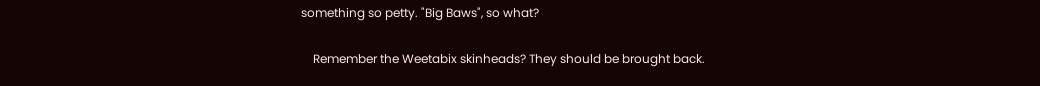something so petty. "Big Baws", so what?

    Remember the Weetabix skinheads? They should be brought back.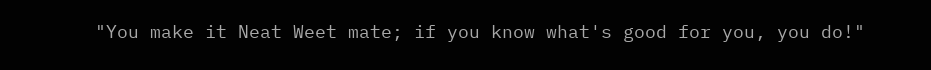"You make it Neat Weet mate; if you know what's good for you, you do!"